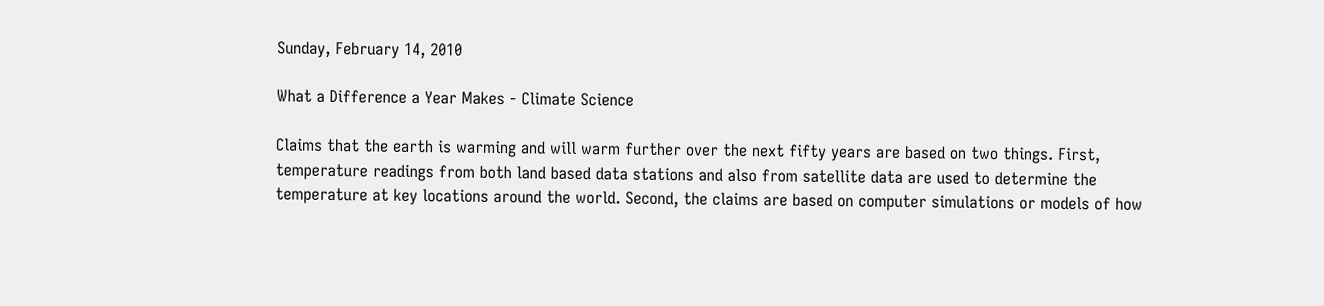Sunday, February 14, 2010

What a Difference a Year Makes - Climate Science

Claims that the earth is warming and will warm further over the next fifty years are based on two things. First, temperature readings from both land based data stations and also from satellite data are used to determine the temperature at key locations around the world. Second, the claims are based on computer simulations or models of how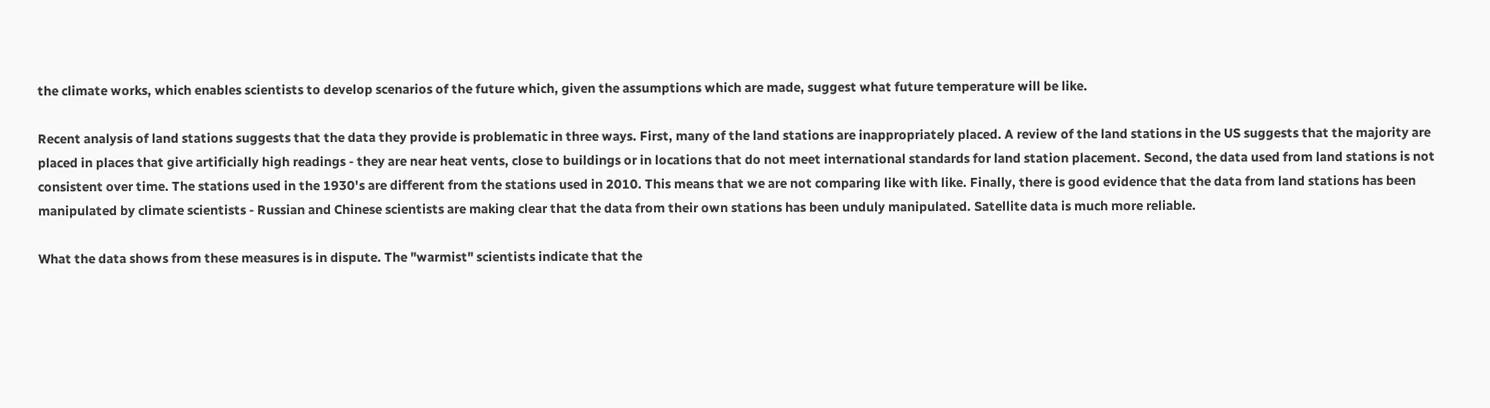the climate works, which enables scientists to develop scenarios of the future which, given the assumptions which are made, suggest what future temperature will be like.

Recent analysis of land stations suggests that the data they provide is problematic in three ways. First, many of the land stations are inappropriately placed. A review of the land stations in the US suggests that the majority are placed in places that give artificially high readings - they are near heat vents, close to buildings or in locations that do not meet international standards for land station placement. Second, the data used from land stations is not consistent over time. The stations used in the 1930's are different from the stations used in 2010. This means that we are not comparing like with like. Finally, there is good evidence that the data from land stations has been manipulated by climate scientists - Russian and Chinese scientists are making clear that the data from their own stations has been unduly manipulated. Satellite data is much more reliable.

What the data shows from these measures is in dispute. The "warmist" scientists indicate that the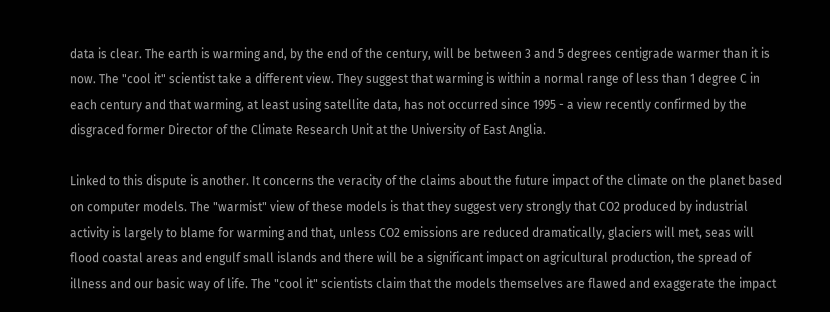data is clear. The earth is warming and, by the end of the century, will be between 3 and 5 degrees centigrade warmer than it is now. The "cool it" scientist take a different view. They suggest that warming is within a normal range of less than 1 degree C in each century and that warming, at least using satellite data, has not occurred since 1995 - a view recently confirmed by the disgraced former Director of the Climate Research Unit at the University of East Anglia.

Linked to this dispute is another. It concerns the veracity of the claims about the future impact of the climate on the planet based on computer models. The "warmist" view of these models is that they suggest very strongly that CO2 produced by industrial activity is largely to blame for warming and that, unless CO2 emissions are reduced dramatically, glaciers will met, seas will flood coastal areas and engulf small islands and there will be a significant impact on agricultural production, the spread of illness and our basic way of life. The "cool it" scientists claim that the models themselves are flawed and exaggerate the impact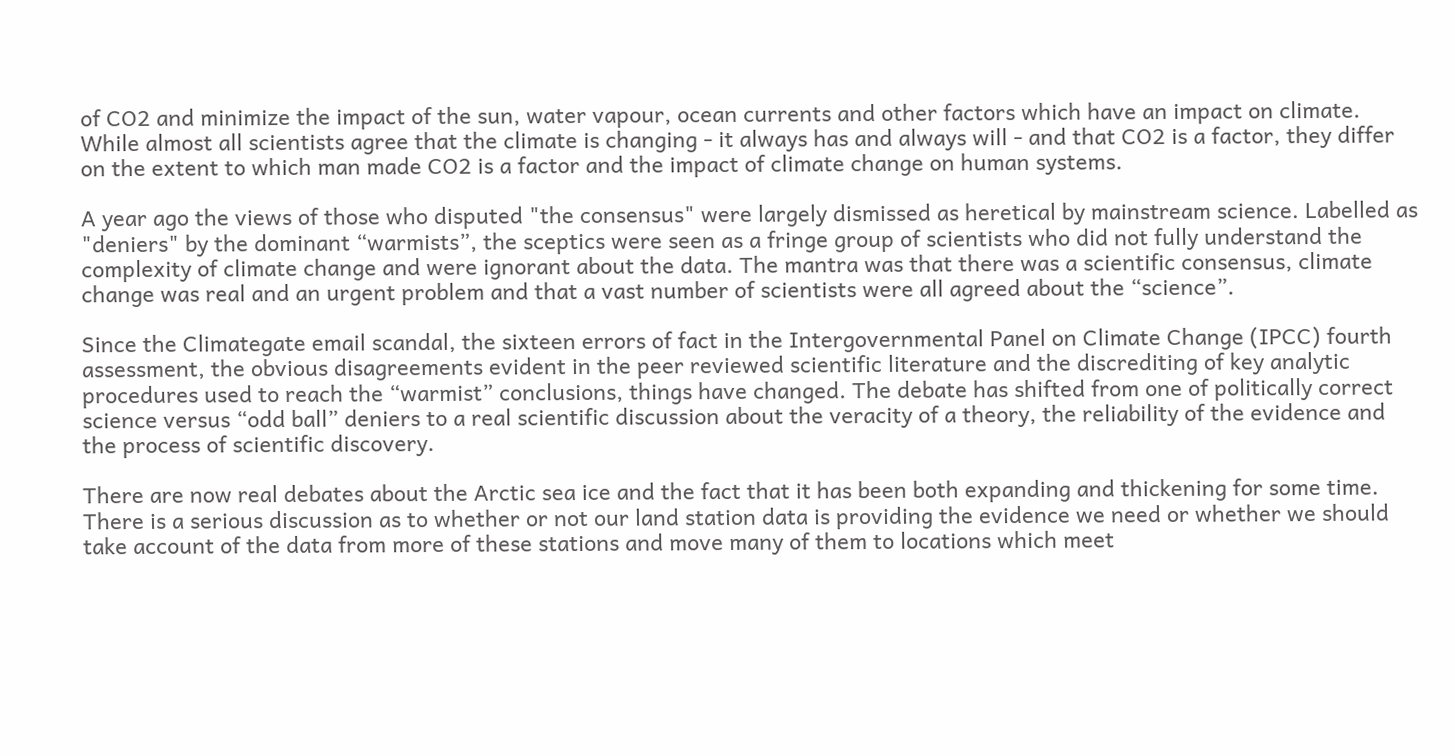of CO2 and minimize the impact of the sun, water vapour, ocean currents and other factors which have an impact on climate. While almost all scientists agree that the climate is changing - it always has and always will - and that CO2 is a factor, they differ on the extent to which man made CO2 is a factor and the impact of climate change on human systems.

A year ago the views of those who disputed "the consensus" were largely dismissed as heretical by mainstream science. Labelled as "deniers" by the dominant “warmists”, the sceptics were seen as a fringe group of scientists who did not fully understand the complexity of climate change and were ignorant about the data. The mantra was that there was a scientific consensus, climate change was real and an urgent problem and that a vast number of scientists were all agreed about the “science”.

Since the Climategate email scandal, the sixteen errors of fact in the Intergovernmental Panel on Climate Change (IPCC) fourth assessment, the obvious disagreements evident in the peer reviewed scientific literature and the discrediting of key analytic procedures used to reach the “warmist” conclusions, things have changed. The debate has shifted from one of politically correct science versus “odd ball” deniers to a real scientific discussion about the veracity of a theory, the reliability of the evidence and the process of scientific discovery.

There are now real debates about the Arctic sea ice and the fact that it has been both expanding and thickening for some time. There is a serious discussion as to whether or not our land station data is providing the evidence we need or whether we should take account of the data from more of these stations and move many of them to locations which meet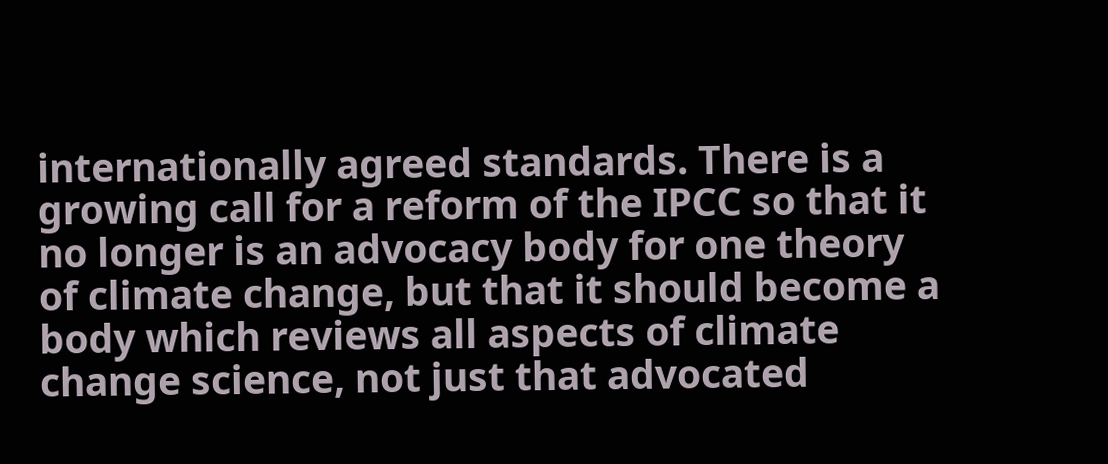internationally agreed standards. There is a growing call for a reform of the IPCC so that it no longer is an advocacy body for one theory of climate change, but that it should become a body which reviews all aspects of climate change science, not just that advocated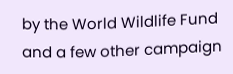by the World Wildlife Fund and a few other campaign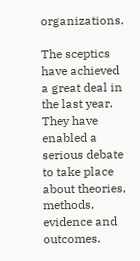organizations.

The sceptics have achieved a great deal in the last year. They have enabled a serious debate to take place about theories, methods, evidence and outcomes.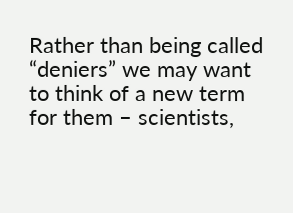Rather than being called “deniers” we may want to think of a new term for them – scientists,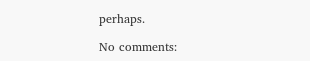perhaps.

No comments: